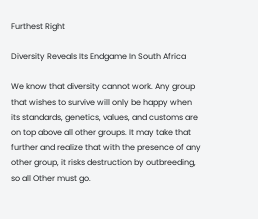Furthest Right

Diversity Reveals Its Endgame In South Africa

We know that diversity cannot work. Any group that wishes to survive will only be happy when its standards, genetics, values, and customs are on top above all other groups. It may take that further and realize that with the presence of any other group, it risks destruction by outbreeding, so all Other must go.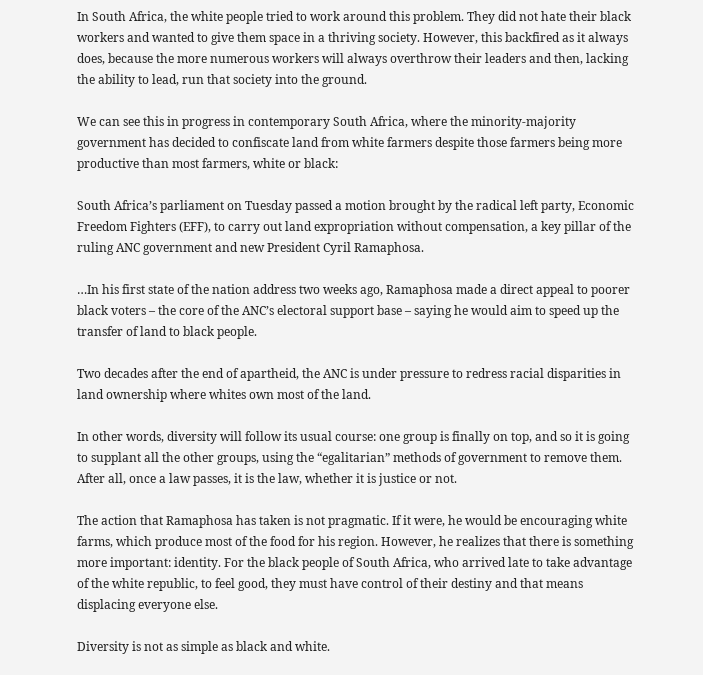In South Africa, the white people tried to work around this problem. They did not hate their black workers and wanted to give them space in a thriving society. However, this backfired as it always does, because the more numerous workers will always overthrow their leaders and then, lacking the ability to lead, run that society into the ground.

We can see this in progress in contemporary South Africa, where the minority-majority government has decided to confiscate land from white farmers despite those farmers being more productive than most farmers, white or black:

South Africa’s parliament on Tuesday passed a motion brought by the radical left party, Economic Freedom Fighters (EFF), to carry out land expropriation without compensation, a key pillar of the ruling ANC government and new President Cyril Ramaphosa.

…In his first state of the nation address two weeks ago, Ramaphosa made a direct appeal to poorer black voters – the core of the ANC’s electoral support base – saying he would aim to speed up the transfer of land to black people.

Two decades after the end of apartheid, the ANC is under pressure to redress racial disparities in land ownership where whites own most of the land.

In other words, diversity will follow its usual course: one group is finally on top, and so it is going to supplant all the other groups, using the “egalitarian” methods of government to remove them. After all, once a law passes, it is the law, whether it is justice or not.

The action that Ramaphosa has taken is not pragmatic. If it were, he would be encouraging white farms, which produce most of the food for his region. However, he realizes that there is something more important: identity. For the black people of South Africa, who arrived late to take advantage of the white republic, to feel good, they must have control of their destiny and that means displacing everyone else.

Diversity is not as simple as black and white.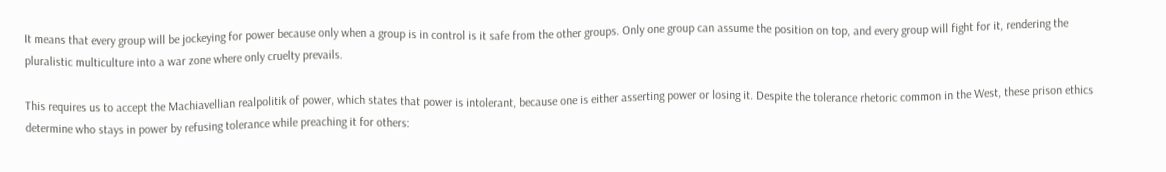It means that every group will be jockeying for power because only when a group is in control is it safe from the other groups. Only one group can assume the position on top, and every group will fight for it, rendering the pluralistic multiculture into a war zone where only cruelty prevails.

This requires us to accept the Machiavellian realpolitik of power, which states that power is intolerant, because one is either asserting power or losing it. Despite the tolerance rhetoric common in the West, these prison ethics determine who stays in power by refusing tolerance while preaching it for others: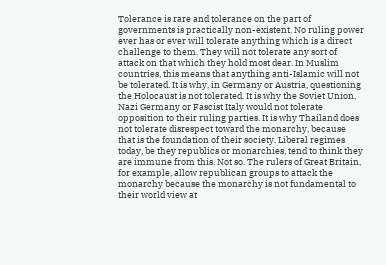Tolerance is rare and tolerance on the part of governments is practically non-existent. No ruling power ever has or ever will tolerate anything which is a direct challenge to them. They will not tolerate any sort of attack on that which they hold most dear. In Muslim countries, this means that anything anti-Islamic will not be tolerated. It is why, in Germany or Austria, questioning the Holocaust is not tolerated. It is why the Soviet Union, Nazi Germany or Fascist Italy would not tolerate opposition to their ruling parties. It is why Thailand does not tolerate disrespect toward the monarchy, because that is the foundation of their society. Liberal regimes today, be they republics or monarchies, tend to think they are immune from this. Not so. The rulers of Great Britain, for example, allow republican groups to attack the monarchy because the monarchy is not fundamental to their world view at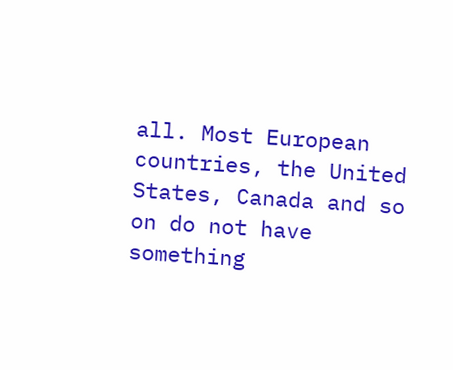all. Most European countries, the United States, Canada and so on do not have something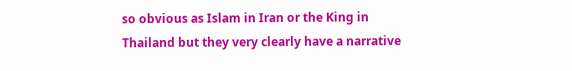so obvious as Islam in Iran or the King in Thailand but they very clearly have a narrative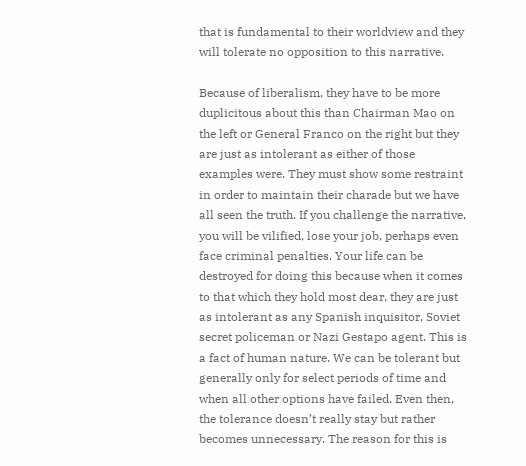that is fundamental to their worldview and they will tolerate no opposition to this narrative.

Because of liberalism, they have to be more duplicitous about this than Chairman Mao on the left or General Franco on the right but they are just as intolerant as either of those examples were. They must show some restraint in order to maintain their charade but we have all seen the truth. If you challenge the narrative, you will be vilified, lose your job, perhaps even face criminal penalties. Your life can be destroyed for doing this because when it comes to that which they hold most dear, they are just as intolerant as any Spanish inquisitor, Soviet secret policeman or Nazi Gestapo agent. This is a fact of human nature. We can be tolerant but generally only for select periods of time and when all other options have failed. Even then, the tolerance doesn’t really stay but rather becomes unnecessary. The reason for this is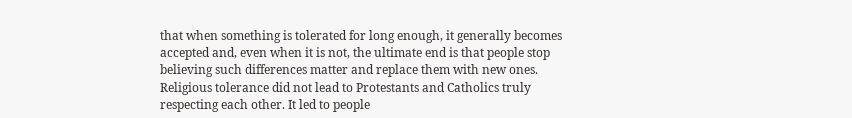that when something is tolerated for long enough, it generally becomes accepted and, even when it is not, the ultimate end is that people stop believing such differences matter and replace them with new ones. Religious tolerance did not lead to Protestants and Catholics truly respecting each other. It led to people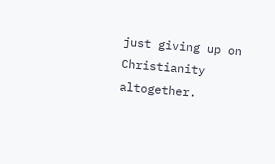just giving up on Christianity altogether.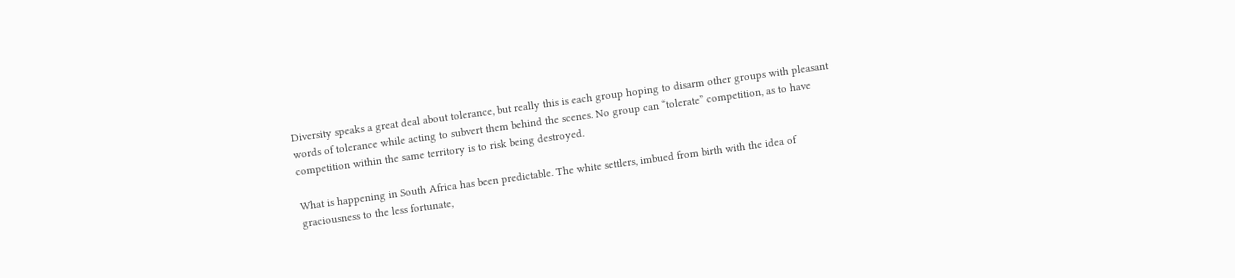Diversity speaks a great deal about tolerance, but really this is each group hoping to disarm other groups with pleasant words of tolerance while acting to subvert them behind the scenes. No group can “tolerate” competition, as to have competition within the same territory is to risk being destroyed.

What is happening in South Africa has been predictable. The white settlers, imbued from birth with the idea of graciousness to the less fortunate,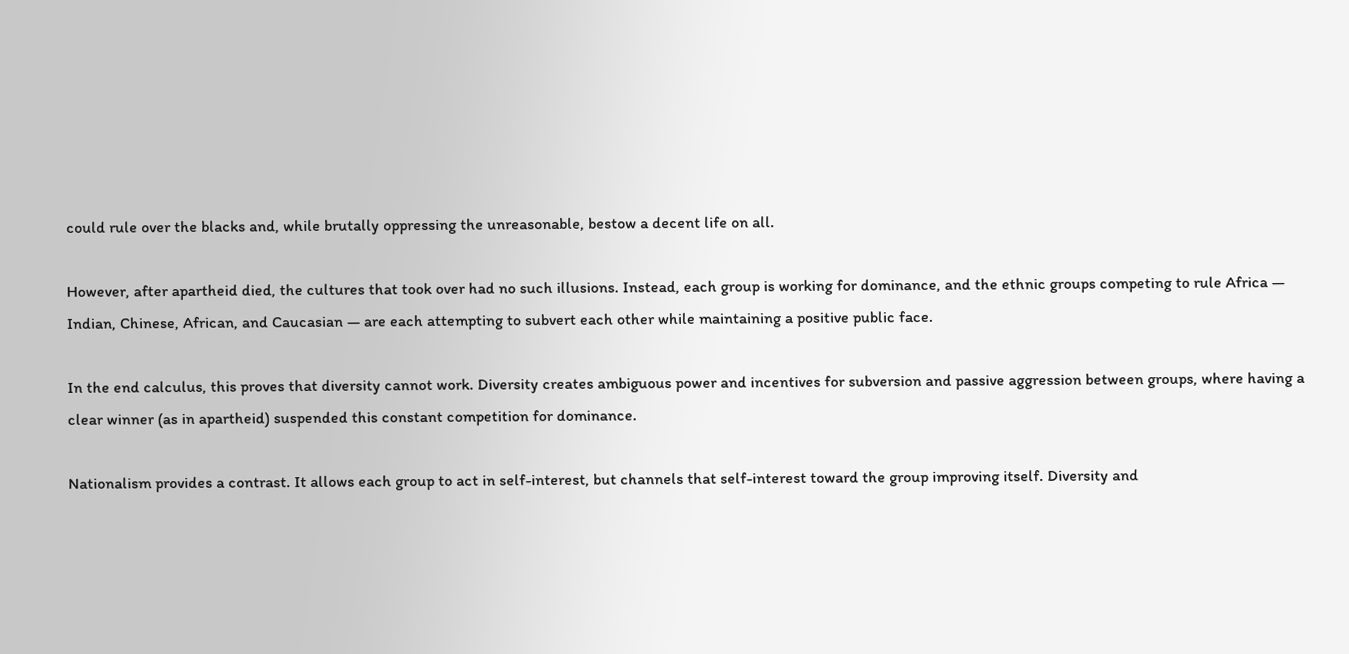could rule over the blacks and, while brutally oppressing the unreasonable, bestow a decent life on all.

However, after apartheid died, the cultures that took over had no such illusions. Instead, each group is working for dominance, and the ethnic groups competing to rule Africa — Indian, Chinese, African, and Caucasian — are each attempting to subvert each other while maintaining a positive public face.

In the end calculus, this proves that diversity cannot work. Diversity creates ambiguous power and incentives for subversion and passive aggression between groups, where having a clear winner (as in apartheid) suspended this constant competition for dominance.

Nationalism provides a contrast. It allows each group to act in self-interest, but channels that self-interest toward the group improving itself. Diversity and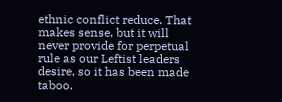ethnic conflict reduce. That makes sense, but it will never provide for perpetual rule as our Leftist leaders desire, so it has been made taboo.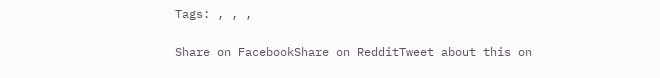Tags: , , ,

Share on FacebookShare on RedditTweet about this on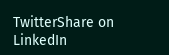TwitterShare on LinkedIn